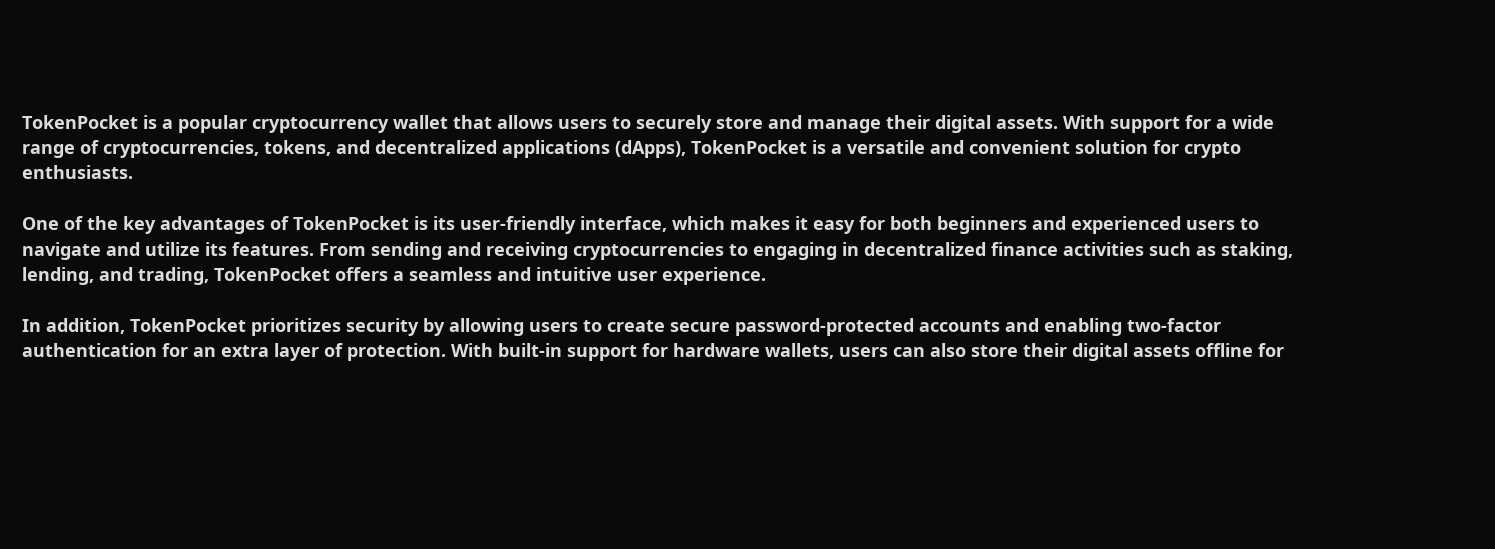TokenPocket is a popular cryptocurrency wallet that allows users to securely store and manage their digital assets. With support for a wide range of cryptocurrencies, tokens, and decentralized applications (dApps), TokenPocket is a versatile and convenient solution for crypto enthusiasts.

One of the key advantages of TokenPocket is its user-friendly interface, which makes it easy for both beginners and experienced users to navigate and utilize its features. From sending and receiving cryptocurrencies to engaging in decentralized finance activities such as staking, lending, and trading, TokenPocket offers a seamless and intuitive user experience.

In addition, TokenPocket prioritizes security by allowing users to create secure password-protected accounts and enabling two-factor authentication for an extra layer of protection. With built-in support for hardware wallets, users can also store their digital assets offline for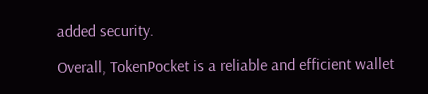added security.

Overall, TokenPocket is a reliable and efficient wallet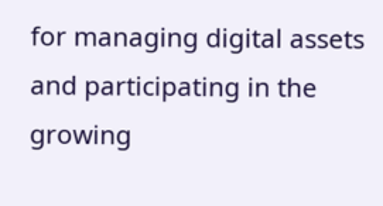for managing digital assets and participating in the growing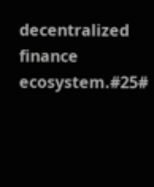decentralized finance ecosystem.#25#